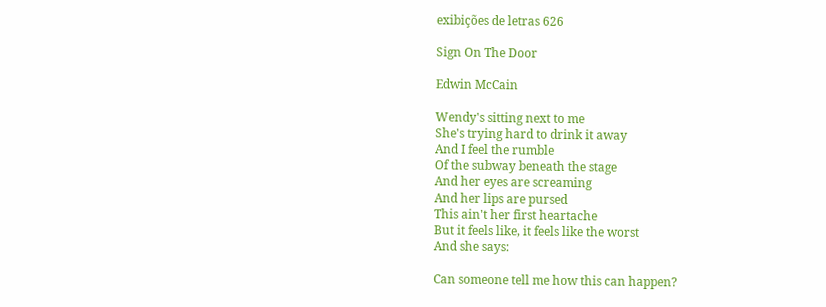exibições de letras 626

Sign On The Door

Edwin McCain

Wendy's sitting next to me
She's trying hard to drink it away
And I feel the rumble
Of the subway beneath the stage
And her eyes are screaming
And her lips are pursed
This ain't her first heartache
But it feels like, it feels like the worst
And she says:

Can someone tell me how this can happen?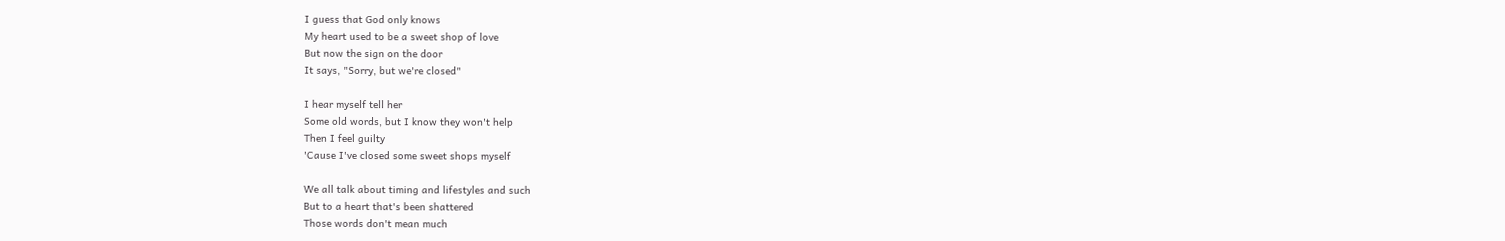I guess that God only knows
My heart used to be a sweet shop of love
But now the sign on the door
It says, "Sorry, but we're closed"

I hear myself tell her
Some old words, but I know they won't help
Then I feel guilty
'Cause I've closed some sweet shops myself

We all talk about timing and lifestyles and such
But to a heart that's been shattered
Those words don't mean much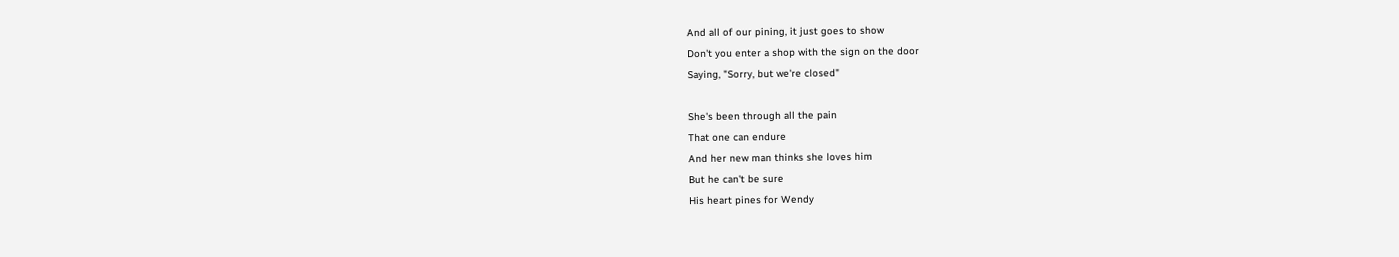And all of our pining, it just goes to show
Don't you enter a shop with the sign on the door
Saying, "Sorry, but we're closed"

She's been through all the pain
That one can endure
And her new man thinks she loves him
But he can't be sure
His heart pines for Wendy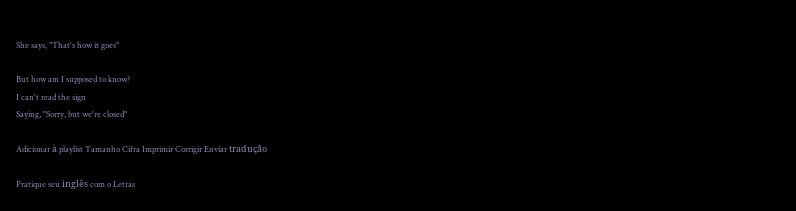She says, "That's how it goes"

But how am I supposed to know?
I can't read the sign
Saying, "Sorry, but we're closed"

Adicionar à playlist Tamanho Cifra Imprimir Corrigir Enviar tradução

Pratique seu inglês com o Letras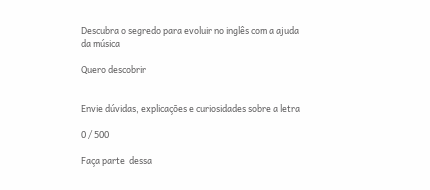Descubra o segredo para evoluir no inglês com a ajuda da música

Quero descobrir


Envie dúvidas, explicações e curiosidades sobre a letra

0 / 500

Faça parte  dessa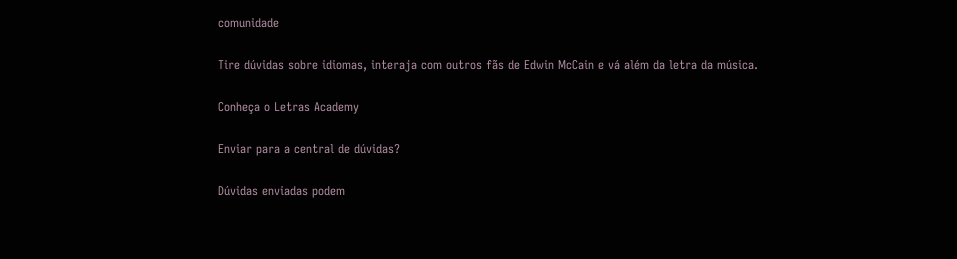comunidade

Tire dúvidas sobre idiomas, interaja com outros fãs de Edwin McCain e vá além da letra da música.

Conheça o Letras Academy

Enviar para a central de dúvidas?

Dúvidas enviadas podem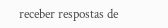receber respostas de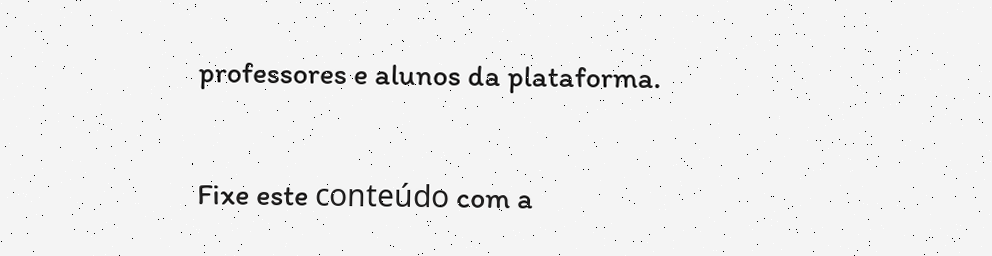professores e alunos da plataforma.

Fixe este conteúdo com a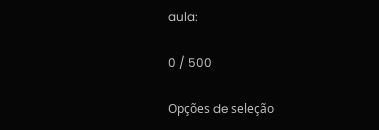aula:

0 / 500

Opções de seleção